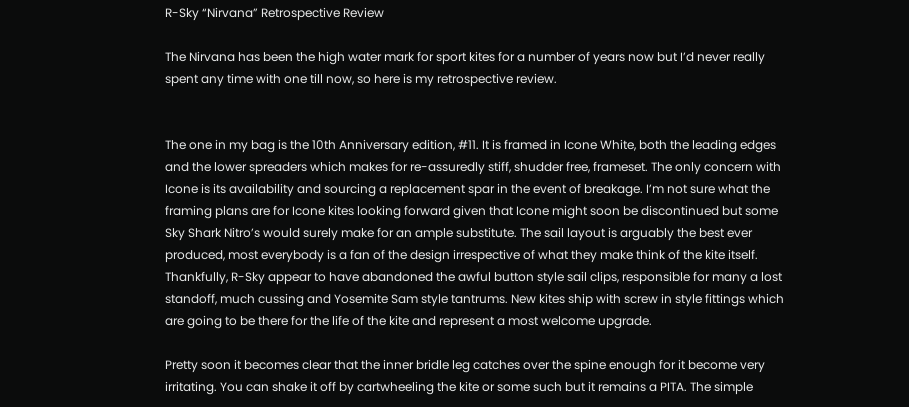R-Sky “Nirvana” Retrospective Review

The Nirvana has been the high water mark for sport kites for a number of years now but I’d never really spent any time with one till now, so here is my retrospective review.


The one in my bag is the 10th Anniversary edition, #11. It is framed in Icone White, both the leading edges and the lower spreaders which makes for re-assuredly stiff, shudder free, frameset. The only concern with Icone is its availability and sourcing a replacement spar in the event of breakage. I’m not sure what the framing plans are for Icone kites looking forward given that Icone might soon be discontinued but some Sky Shark Nitro’s would surely make for an ample substitute. The sail layout is arguably the best ever produced, most everybody is a fan of the design irrespective of what they make think of the kite itself. Thankfully, R-Sky appear to have abandoned the awful button style sail clips, responsible for many a lost standoff, much cussing and Yosemite Sam style tantrums. New kites ship with screw in style fittings which are going to be there for the life of the kite and represent a most welcome upgrade.

Pretty soon it becomes clear that the inner bridle leg catches over the spine enough for it become very irritating. You can shake it off by cartwheeling the kite or some such but it remains a PITA. The simple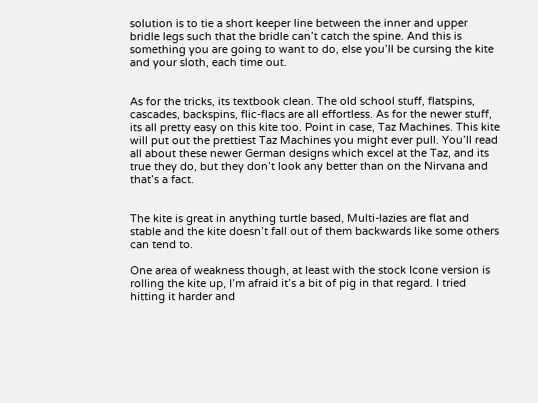solution is to tie a short keeper line between the inner and upper bridle legs such that the bridle can’t catch the spine. And this is something you are going to want to do, else you’ll be cursing the kite and your sloth, each time out.


As for the tricks, its textbook clean. The old school stuff, flatspins, cascades, backspins, flic-flacs are all effortless. As for the newer stuff, its all pretty easy on this kite too. Point in case, Taz Machines. This kite will put out the prettiest Taz Machines you might ever pull. You’ll read all about these newer German designs which excel at the Taz, and its true they do, but they don’t look any better than on the Nirvana and that’s a fact.


The kite is great in anything turtle based, Multi-lazies are flat and stable and the kite doesn’t fall out of them backwards like some others can tend to.

One area of weakness though, at least with the stock Icone version is rolling the kite up, I’m afraid it’s a bit of pig in that regard. I tried hitting it harder and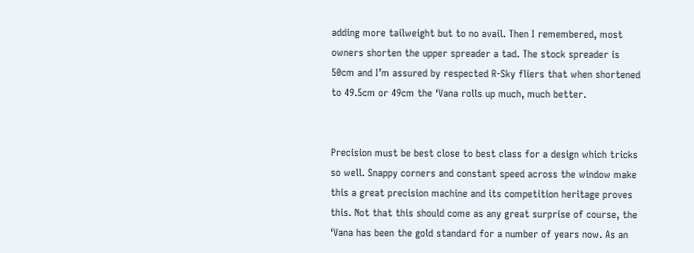adding more tailweight but to no avail. Then I remembered, most owners shorten the upper spreader a tad. The stock spreader is 50cm and I’m assured by respected R-Sky fliers that when shortened to 49.5cm or 49cm the ‘Vana rolls up much, much better.


Precision must be best close to best class for a design which tricks so well. Snappy corners and constant speed across the window make this a great precision machine and its competition heritage proves this. Not that this should come as any great surprise of course, the ‘Vana has been the gold standard for a number of years now. As an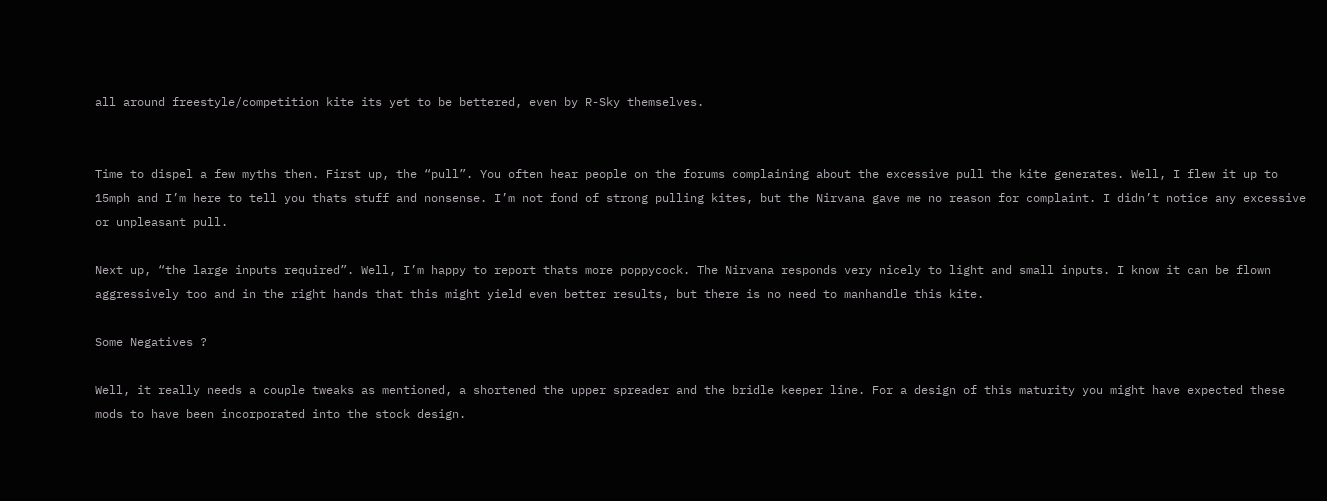all around freestyle/competition kite its yet to be bettered, even by R-Sky themselves.


Time to dispel a few myths then. First up, the “pull”. You often hear people on the forums complaining about the excessive pull the kite generates. Well, I flew it up to 15mph and I’m here to tell you thats stuff and nonsense. I’m not fond of strong pulling kites, but the Nirvana gave me no reason for complaint. I didn’t notice any excessive or unpleasant pull.

Next up, “the large inputs required”. Well, I’m happy to report thats more poppycock. The Nirvana responds very nicely to light and small inputs. I know it can be flown aggressively too and in the right hands that this might yield even better results, but there is no need to manhandle this kite.

Some Negatives ?

Well, it really needs a couple tweaks as mentioned, a shortened the upper spreader and the bridle keeper line. For a design of this maturity you might have expected these mods to have been incorporated into the stock design.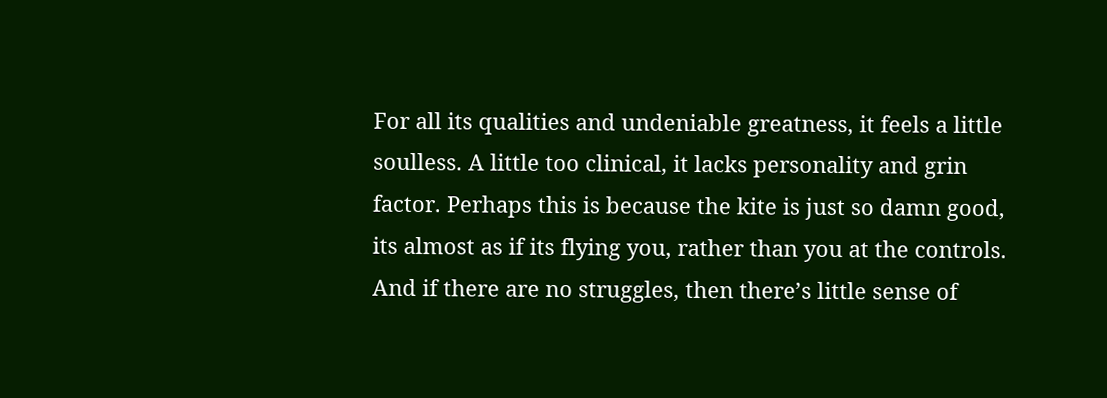For all its qualities and undeniable greatness, it feels a little soulless. A little too clinical, it lacks personality and grin factor. Perhaps this is because the kite is just so damn good, its almost as if its flying you, rather than you at the controls. And if there are no struggles, then there’s little sense of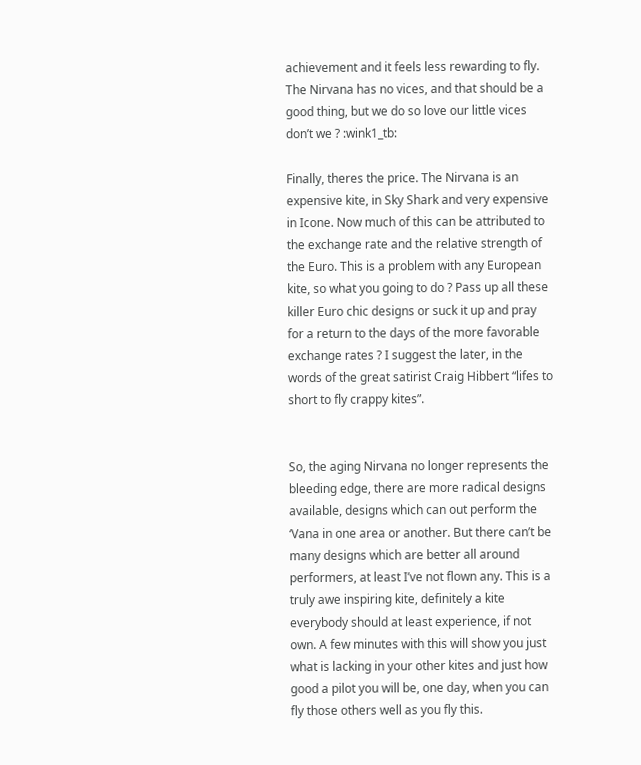achievement and it feels less rewarding to fly. The Nirvana has no vices, and that should be a good thing, but we do so love our little vices don’t we ? :wink1_tb:

Finally, theres the price. The Nirvana is an expensive kite, in Sky Shark and very expensive in Icone. Now much of this can be attributed to the exchange rate and the relative strength of the Euro. This is a problem with any European kite, so what you going to do ? Pass up all these killer Euro chic designs or suck it up and pray for a return to the days of the more favorable exchange rates ? I suggest the later, in the words of the great satirist Craig Hibbert “lifes to short to fly crappy kites”.


So, the aging Nirvana no longer represents the bleeding edge, there are more radical designs available, designs which can out perform the ‘Vana in one area or another. But there can’t be many designs which are better all around performers, at least I’ve not flown any. This is a truly awe inspiring kite, definitely a kite everybody should at least experience, if not own. A few minutes with this will show you just what is lacking in your other kites and just how good a pilot you will be, one day, when you can fly those others well as you fly this.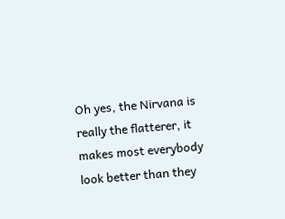Oh yes, the Nirvana is really the flatterer, it makes most everybody look better than they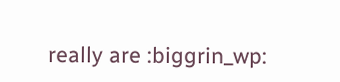really are :biggrin_wp: